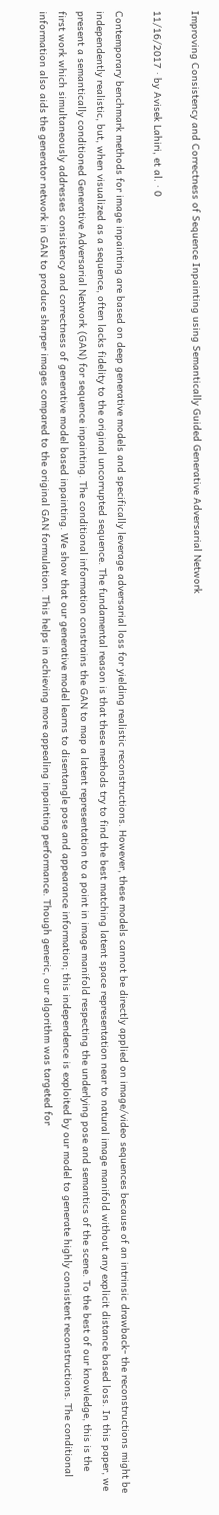Improving Consistency and Correctness of Sequence Inpainting using Semantically Guided Generative Adversarial Network

11/16/2017 ∙ by Avisek Lahiri, et al. ∙ 0

Contemporary benchmark methods for image inpainting are based on deep generative models and specifically leverage adversarial loss for yielding realistic reconstructions. However, these models cannot be directly applied on image/video sequences because of an intrinsic drawback- the reconstructions might be independently realistic, but, when visualized as a sequence, often lacks fidelity to the original uncorrupted sequence. The fundamental reason is that these methods try to find the best matching latent space representation near to natural image manifold without any explicit distance based loss. In this paper, we present a semantically conditioned Generative Adversarial Network (GAN) for sequence inpainting. The conditional information constrains the GAN to map a latent representation to a point in image manifold respecting the underlying pose and semantics of the scene. To the best of our knowledge, this is the first work which simultaneously addresses consistency and correctness of generative model based inpainting. We show that our generative model learns to disentangle pose and appearance information; this independence is exploited by our model to generate highly consistent reconstructions. The conditional information also aids the generator network in GAN to produce sharper images compared to the original GAN formulation. This helps in achieving more appealing inpainting performance. Though generic, our algorithm was targeted for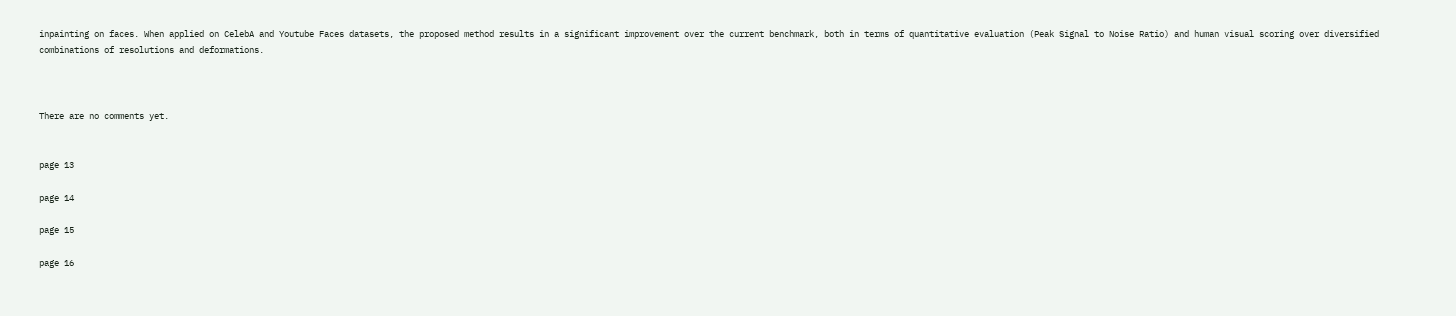inpainting on faces. When applied on CelebA and Youtube Faces datasets, the proposed method results in a significant improvement over the current benchmark, both in terms of quantitative evaluation (Peak Signal to Noise Ratio) and human visual scoring over diversified combinations of resolutions and deformations.



There are no comments yet.


page 13

page 14

page 15

page 16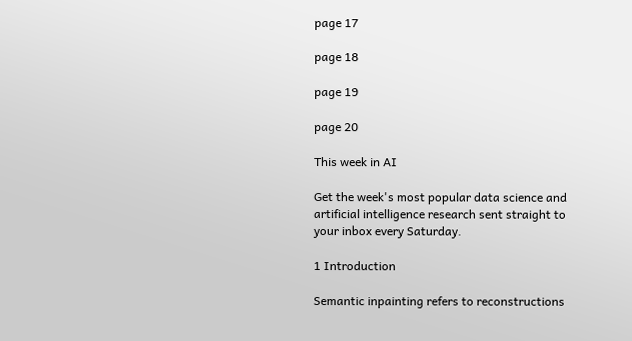page 17

page 18

page 19

page 20

This week in AI

Get the week's most popular data science and artificial intelligence research sent straight to your inbox every Saturday.

1 Introduction

Semantic inpainting refers to reconstructions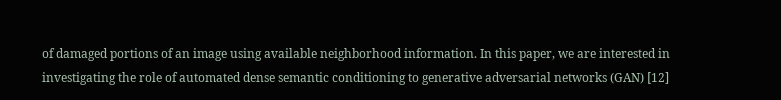of damaged portions of an image using available neighborhood information. In this paper, we are interested in investigating the role of automated dense semantic conditioning to generative adversarial networks (GAN) [12]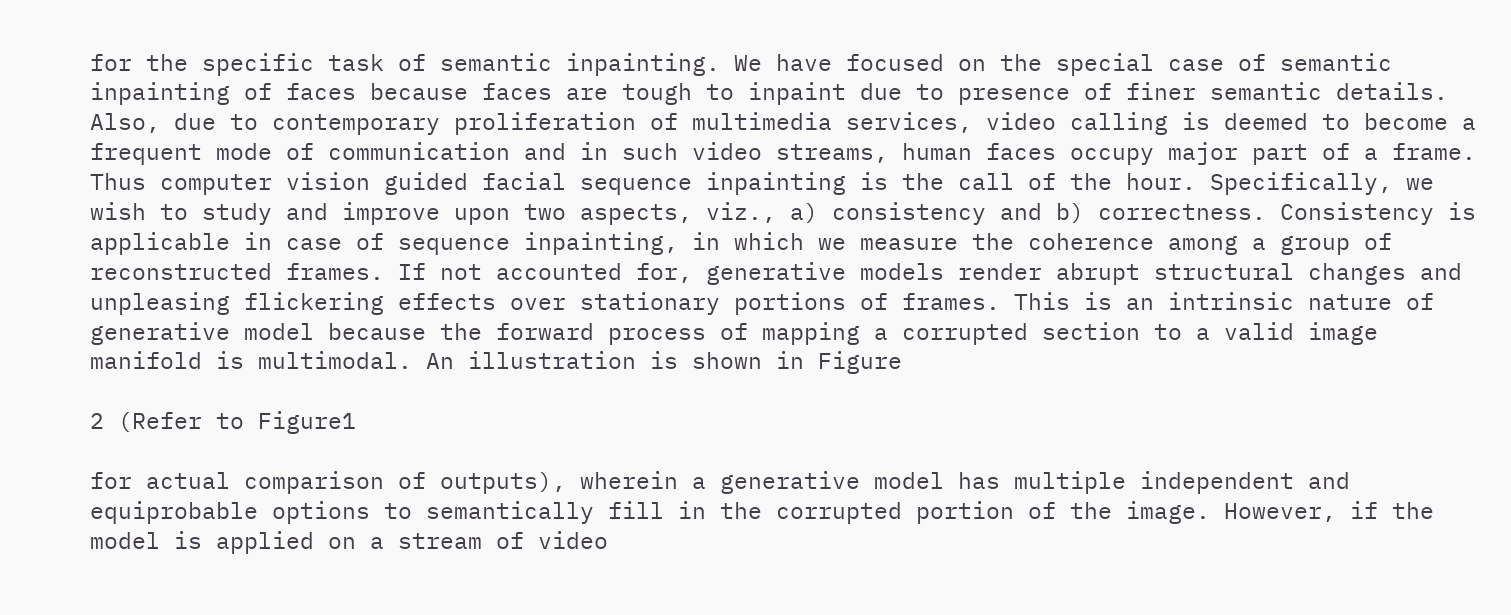for the specific task of semantic inpainting. We have focused on the special case of semantic inpainting of faces because faces are tough to inpaint due to presence of finer semantic details. Also, due to contemporary proliferation of multimedia services, video calling is deemed to become a frequent mode of communication and in such video streams, human faces occupy major part of a frame. Thus computer vision guided facial sequence inpainting is the call of the hour. Specifically, we wish to study and improve upon two aspects, viz., a) consistency and b) correctness. Consistency is applicable in case of sequence inpainting, in which we measure the coherence among a group of reconstructed frames. If not accounted for, generative models render abrupt structural changes and unpleasing flickering effects over stationary portions of frames. This is an intrinsic nature of generative model because the forward process of mapping a corrupted section to a valid image manifold is multimodal. An illustration is shown in Figure

2 (Refer to Figure1

for actual comparison of outputs), wherein a generative model has multiple independent and equiprobable options to semantically fill in the corrupted portion of the image. However, if the model is applied on a stream of video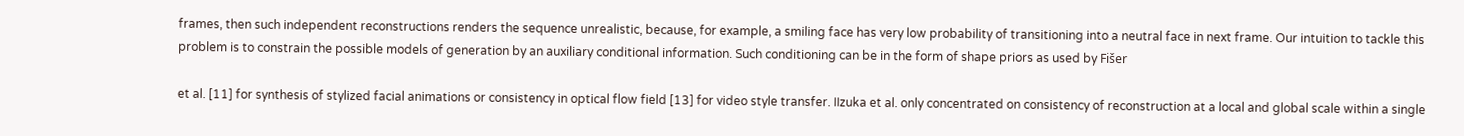frames, then such independent reconstructions renders the sequence unrealistic, because, for example, a smiling face has very low probability of transitioning into a neutral face in next frame. Our intuition to tackle this problem is to constrain the possible models of generation by an auxiliary conditional information. Such conditioning can be in the form of shape priors as used by Fišer

et al. [11] for synthesis of stylized facial animations or consistency in optical flow field [13] for video style transfer. IIzuka et al. only concentrated on consistency of reconstruction at a local and global scale within a single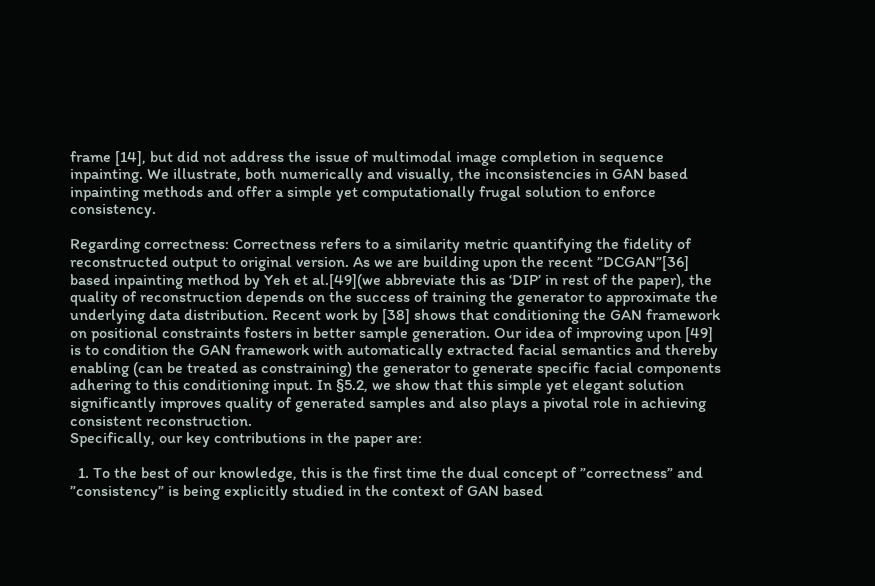frame [14], but did not address the issue of multimodal image completion in sequence inpainting. We illustrate, both numerically and visually, the inconsistencies in GAN based inpainting methods and offer a simple yet computationally frugal solution to enforce consistency.

Regarding correctness: Correctness refers to a similarity metric quantifying the fidelity of reconstructed output to original version. As we are building upon the recent ”DCGAN”[36] based inpainting method by Yeh et al.[49](we abbreviate this as ‘DIP’ in rest of the paper), the quality of reconstruction depends on the success of training the generator to approximate the underlying data distribution. Recent work by [38] shows that conditioning the GAN framework on positional constraints fosters in better sample generation. Our idea of improving upon [49] is to condition the GAN framework with automatically extracted facial semantics and thereby enabling (can be treated as constraining) the generator to generate specific facial components adhering to this conditioning input. In §5.2, we show that this simple yet elegant solution significantly improves quality of generated samples and also plays a pivotal role in achieving consistent reconstruction.
Specifically, our key contributions in the paper are:

  1. To the best of our knowledge, this is the first time the dual concept of ”correctness” and ”consistency” is being explicitly studied in the context of GAN based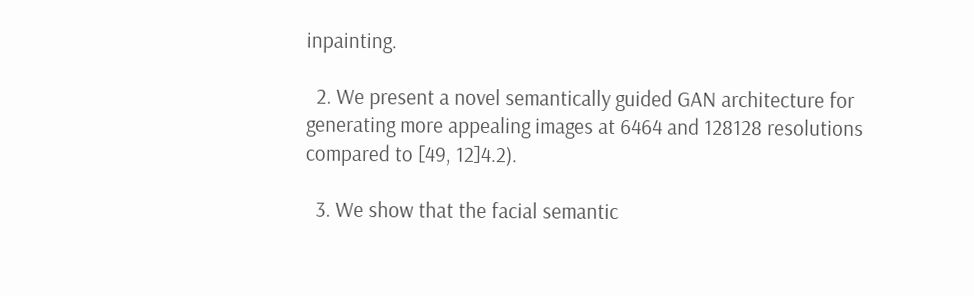inpainting.

  2. We present a novel semantically guided GAN architecture for generating more appealing images at 6464 and 128128 resolutions compared to [49, 12]4.2).

  3. We show that the facial semantic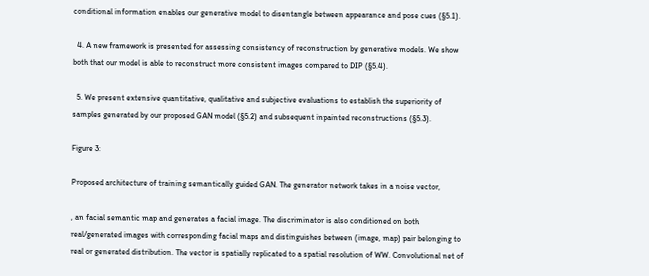conditional information enables our generative model to disentangle between appearance and pose cues (§5.1).

  4. A new framework is presented for assessing consistency of reconstruction by generative models. We show both that our model is able to reconstruct more consistent images compared to DIP (§5.4).

  5. We present extensive quantitative, qualitative and subjective evaluations to establish the superiority of samples generated by our proposed GAN model (§5.2) and subsequent inpainted reconstructions (§5.3).

Figure 3:

Proposed architecture of training semantically guided GAN. The generator network takes in a noise vector,

, an facial semantic map and generates a facial image. The discriminator is also conditioned on both real/generated images with corresponding facial maps and distinguishes between (image, map) pair belonging to real or generated distribution. The vector is spatially replicated to a spatial resolution of WW. Convolutional net of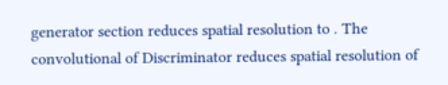generator section reduces spatial resolution to . The convolutional of Discriminator reduces spatial resolution of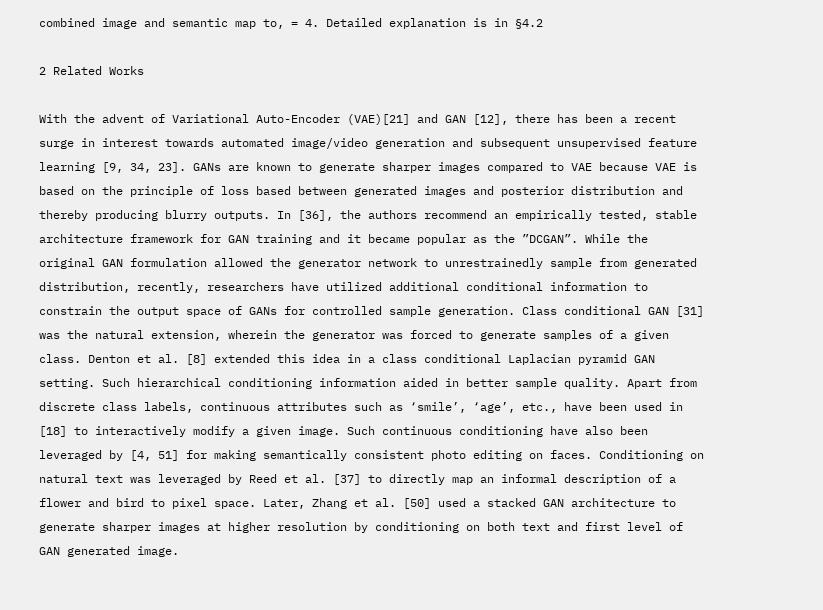combined image and semantic map to, = 4. Detailed explanation is in §4.2

2 Related Works

With the advent of Variational Auto-Encoder (VAE)[21] and GAN [12], there has been a recent surge in interest towards automated image/video generation and subsequent unsupervised feature learning [9, 34, 23]. GANs are known to generate sharper images compared to VAE because VAE is based on the principle of loss based between generated images and posterior distribution and thereby producing blurry outputs. In [36], the authors recommend an empirically tested, stable architecture framework for GAN training and it became popular as the ”DCGAN”. While the original GAN formulation allowed the generator network to unrestrainedly sample from generated distribution, recently, researchers have utilized additional conditional information to constrain the output space of GANs for controlled sample generation. Class conditional GAN [31] was the natural extension, wherein the generator was forced to generate samples of a given class. Denton et al. [8] extended this idea in a class conditional Laplacian pyramid GAN setting. Such hierarchical conditioning information aided in better sample quality. Apart from discrete class labels, continuous attributes such as ‘smile’, ‘age’, etc., have been used in [18] to interactively modify a given image. Such continuous conditioning have also been leveraged by [4, 51] for making semantically consistent photo editing on faces. Conditioning on natural text was leveraged by Reed et al. [37] to directly map an informal description of a flower and bird to pixel space. Later, Zhang et al. [50] used a stacked GAN architecture to generate sharper images at higher resolution by conditioning on both text and first level of GAN generated image.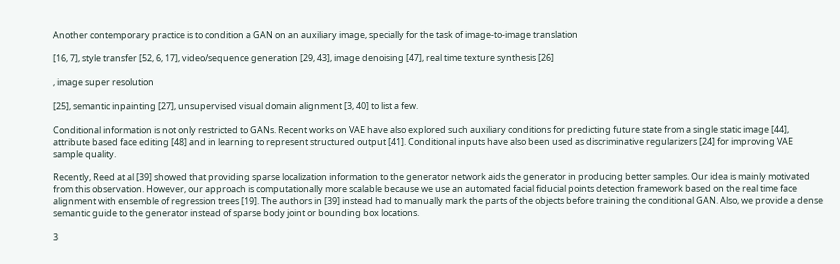Another contemporary practice is to condition a GAN on an auxiliary image, specially for the task of image-to-image translation

[16, 7], style transfer [52, 6, 17], video/sequence generation [29, 43], image denoising [47], real time texture synthesis [26]

, image super resolution

[25], semantic inpainting [27], unsupervised visual domain alignment [3, 40] to list a few.

Conditional information is not only restricted to GANs. Recent works on VAE have also explored such auxiliary conditions for predicting future state from a single static image [44], attribute based face editing [48] and in learning to represent structured output [41]. Conditional inputs have also been used as discriminative regularizers [24] for improving VAE sample quality.

Recently, Reed at al [39] showed that providing sparse localization information to the generator network aids the generator in producing better samples. Our idea is mainly motivated from this observation. However, our approach is computationally more scalable because we use an automated facial fiducial points detection framework based on the real time face alignment with ensemble of regression trees [19]. The authors in [39] instead had to manually mark the parts of the objects before training the conditional GAN. Also, we provide a dense semantic guide to the generator instead of sparse body joint or bounding box locations.

3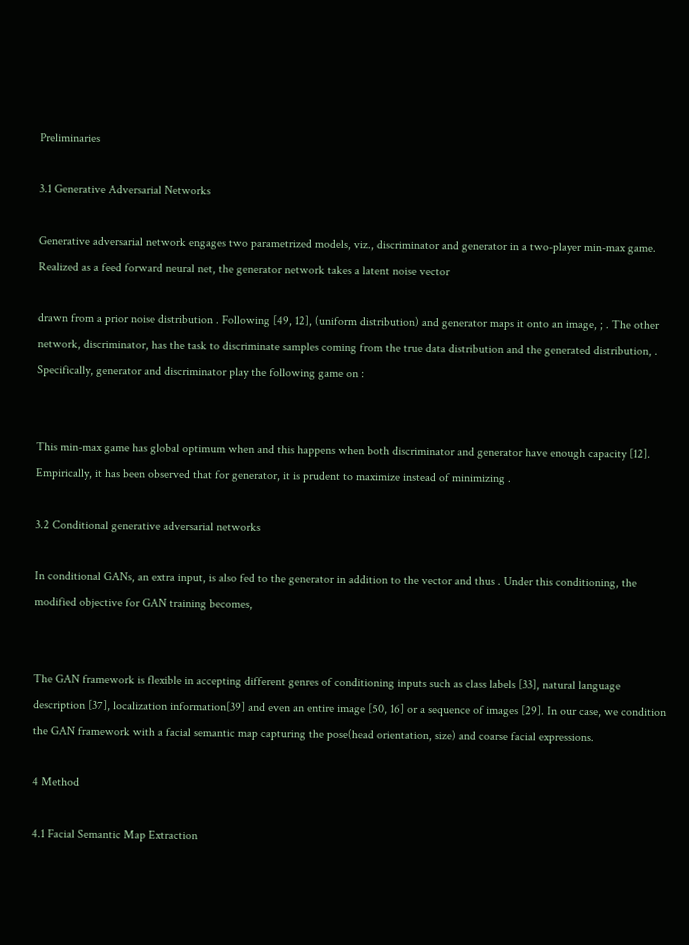Preliminaries

3.1 Generative Adversarial Networks

Generative adversarial network engages two parametrized models, viz., discriminator and generator in a two-player min-max game. Realized as a feed forward neural net, the generator network takes a latent noise vector

drawn from a prior noise distribution . Following [49, 12], (uniform distribution) and generator maps it onto an image, ; . The other network, discriminator, has the task to discriminate samples coming from the true data distribution and the generated distribution, . Specifically, generator and discriminator play the following game on :


This min-max game has global optimum when and this happens when both discriminator and generator have enough capacity [12]. Empirically, it has been observed that for generator, it is prudent to maximize instead of minimizing .

3.2 Conditional generative adversarial networks

In conditional GANs, an extra input, is also fed to the generator in addition to the vector and thus . Under this conditioning, the modified objective for GAN training becomes,


The GAN framework is flexible in accepting different genres of conditioning inputs such as class labels [33], natural language description [37], localization information[39] and even an entire image [50, 16] or a sequence of images [29]. In our case, we condition the GAN framework with a facial semantic map capturing the pose(head orientation, size) and coarse facial expressions.

4 Method

4.1 Facial Semantic Map Extraction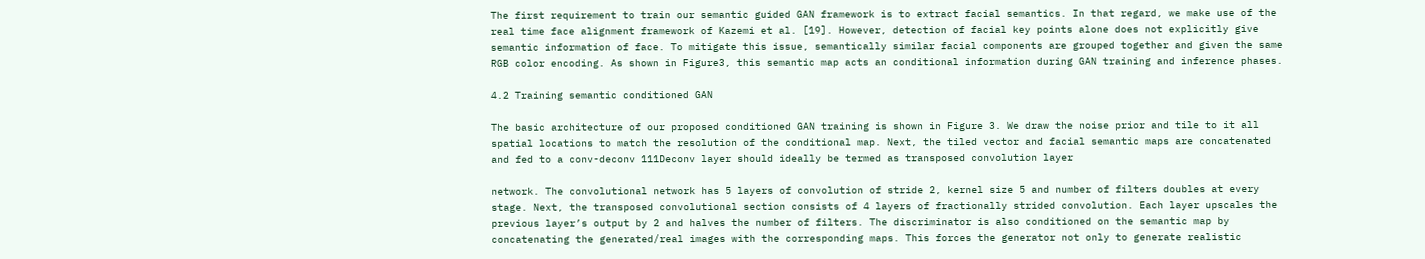The first requirement to train our semantic guided GAN framework is to extract facial semantics. In that regard, we make use of the real time face alignment framework of Kazemi et al. [19]. However, detection of facial key points alone does not explicitly give semantic information of face. To mitigate this issue, semantically similar facial components are grouped together and given the same RGB color encoding. As shown in Figure3, this semantic map acts an conditional information during GAN training and inference phases.

4.2 Training semantic conditioned GAN

The basic architecture of our proposed conditioned GAN training is shown in Figure 3. We draw the noise prior and tile to it all spatial locations to match the resolution of the conditional map. Next, the tiled vector and facial semantic maps are concatenated and fed to a conv-deconv 111Deconv layer should ideally be termed as transposed convolution layer

network. The convolutional network has 5 layers of convolution of stride 2, kernel size 5 and number of filters doubles at every stage. Next, the transposed convolutional section consists of 4 layers of fractionally strided convolution. Each layer upscales the previous layer’s output by 2 and halves the number of filters. The discriminator is also conditioned on the semantic map by concatenating the generated/real images with the corresponding maps. This forces the generator not only to generate realistic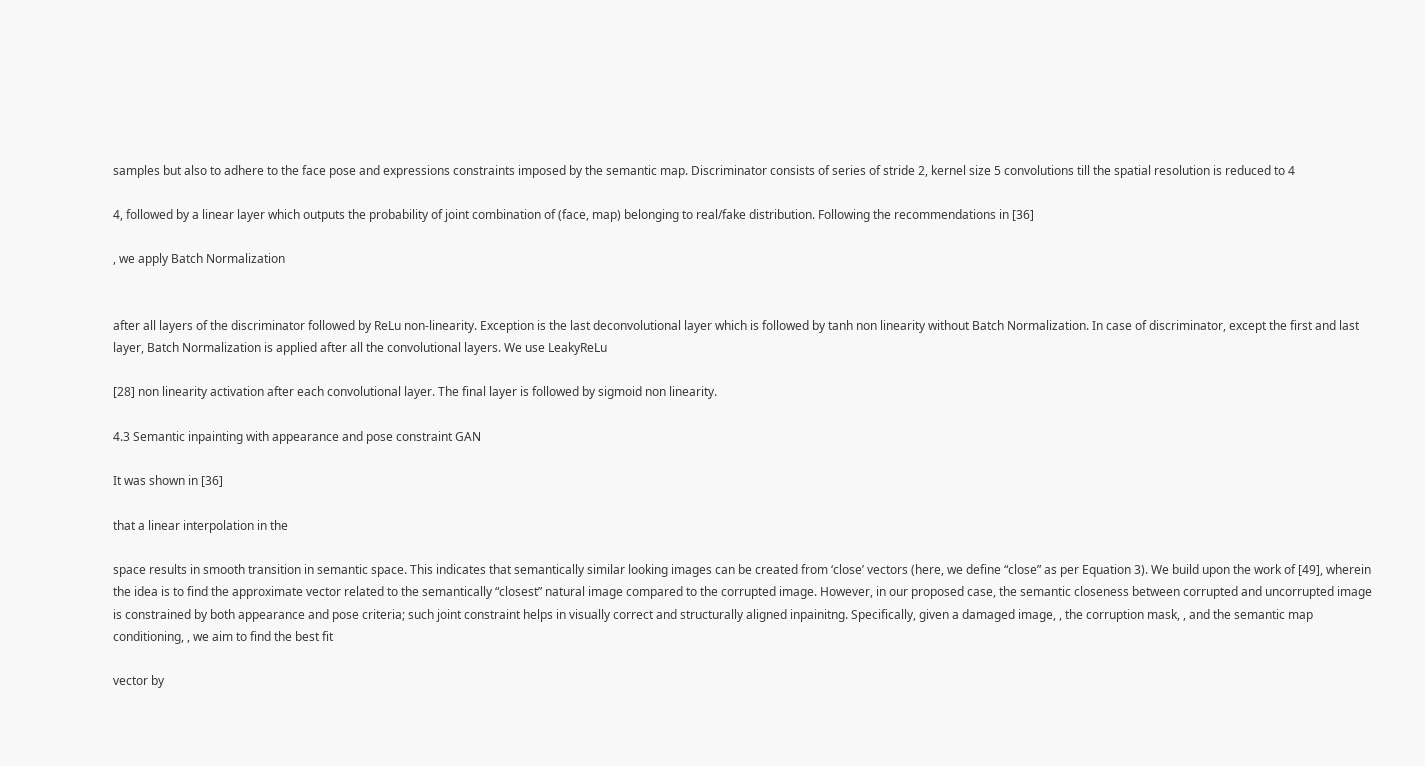samples but also to adhere to the face pose and expressions constraints imposed by the semantic map. Discriminator consists of series of stride 2, kernel size 5 convolutions till the spatial resolution is reduced to 4

4, followed by a linear layer which outputs the probability of joint combination of (face, map) belonging to real/fake distribution. Following the recommendations in [36]

, we apply Batch Normalization


after all layers of the discriminator followed by ReLu non-linearity. Exception is the last deconvolutional layer which is followed by tanh non linearity without Batch Normalization. In case of discriminator, except the first and last layer, Batch Normalization is applied after all the convolutional layers. We use LeakyReLu

[28] non linearity activation after each convolutional layer. The final layer is followed by sigmoid non linearity.

4.3 Semantic inpainting with appearance and pose constraint GAN

It was shown in [36]

that a linear interpolation in the

space results in smooth transition in semantic space. This indicates that semantically similar looking images can be created from ‘close’ vectors (here, we define “close” as per Equation 3). We build upon the work of [49], wherein the idea is to find the approximate vector related to the semantically “closest” natural image compared to the corrupted image. However, in our proposed case, the semantic closeness between corrupted and uncorrupted image is constrained by both appearance and pose criteria; such joint constraint helps in visually correct and structurally aligned inpainitng. Specifically, given a damaged image, , the corruption mask, , and the semantic map conditioning, , we aim to find the best fit

vector by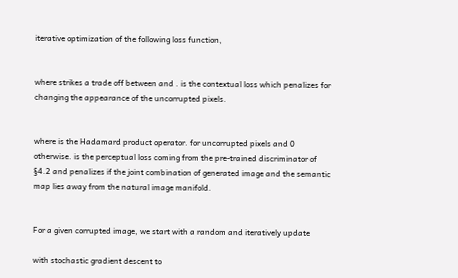iterative optimization of the following loss function,


where strikes a trade off between and . is the contextual loss which penalizes for changing the appearance of the uncorrupted pixels.


where is the Hadamard product operator. for uncorrupted pixels and 0 otherwise. is the perceptual loss coming from the pre-trained discriminator of §4.2 and penalizes if the joint combination of generated image and the semantic map lies away from the natural image manifold.


For a given corrupted image, we start with a random and iteratively update

with stochastic gradient descent to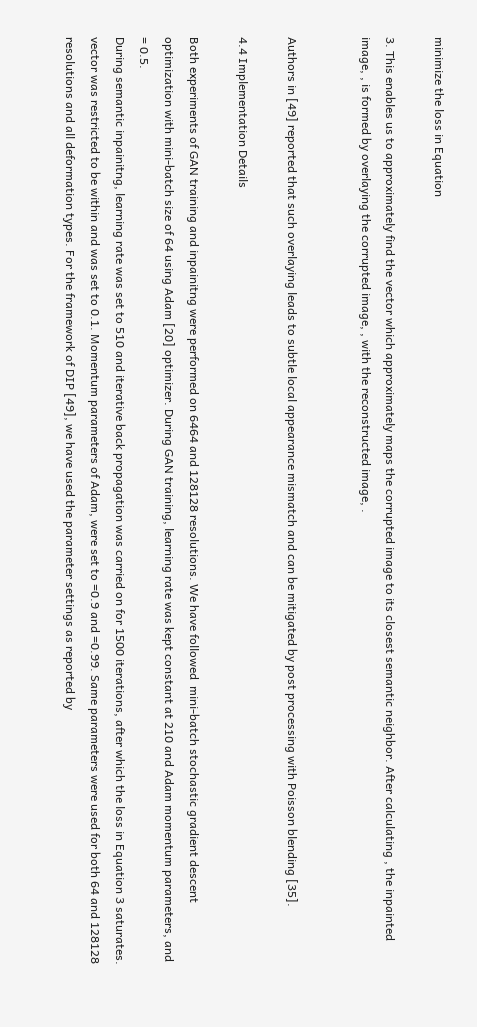minimize the loss in Equation

3. This enables us to approximately find the vector which approximately maps the corrupted image to its closest semantic neighbor. After calculating , the inpainted image, , is formed by overlaying the corrupted image, , with the reconstructed image, .


Authors in [49] reported that such overlaying leads to subtle local appearance mismatch and can be mitigated by post processing with Poisson blending [35].

4.4 Implementation Details

Both experiments of GAN training and inpainitng were performed on 6464 and 128128 resolutions. We have followed  mini-batch stochastic gradient descent optimization with mini-batch size of 64 using Adam [20] optimizer. During GAN training, learning rate was kept constant at 210 and Adam momentum parameters, and = 0.5.
During semantic inpainitng, learning rate was set to 510 and iterative back propagation was carried on for 1500 iterations, after which the loss in Equation 3 saturates. vector was restricted to be within and was set to 0.1. Momentum parameters of Adam, were set to =0.9 and =0.99. Same parameters were used for both 64 and 128128 resolutions and all deformation types. For the framework of DIP [49], we have used the parameter settings as reported by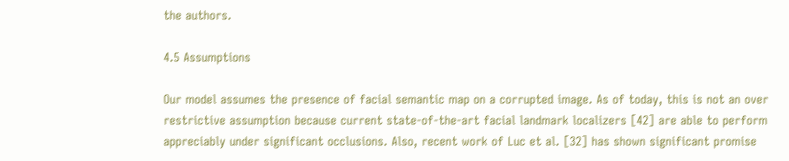the authors.

4.5 Assumptions

Our model assumes the presence of facial semantic map on a corrupted image. As of today, this is not an over restrictive assumption because current state-of-the-art facial landmark localizers [42] are able to perform appreciably under significant occlusions. Also, recent work of Luc et al. [32] has shown significant promise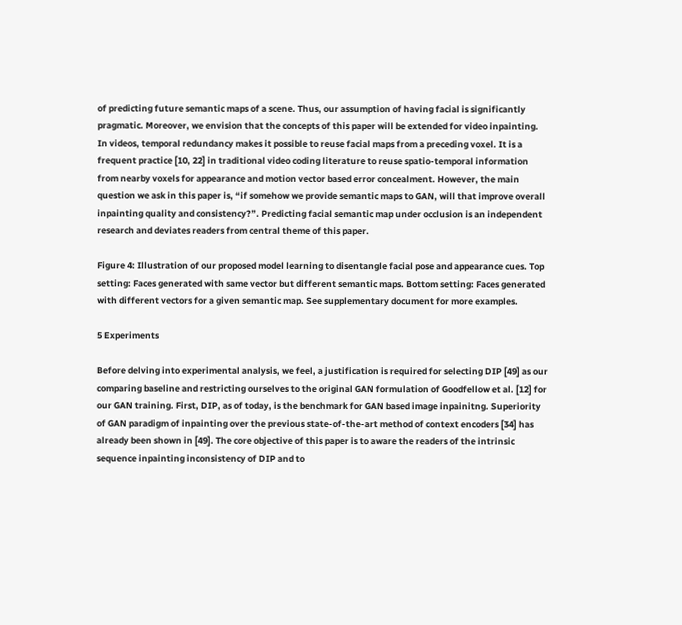of predicting future semantic maps of a scene. Thus, our assumption of having facial is significantly pragmatic. Moreover, we envision that the concepts of this paper will be extended for video inpainting. In videos, temporal redundancy makes it possible to reuse facial maps from a preceding voxel. It is a frequent practice [10, 22] in traditional video coding literature to reuse spatio-temporal information from nearby voxels for appearance and motion vector based error concealment. However, the main question we ask in this paper is, “if somehow we provide semantic maps to GAN, will that improve overall inpainting quality and consistency?”. Predicting facial semantic map under occlusion is an independent research and deviates readers from central theme of this paper.

Figure 4: Illustration of our proposed model learning to disentangle facial pose and appearance cues. Top setting: Faces generated with same vector but different semantic maps. Bottom setting: Faces generated with different vectors for a given semantic map. See supplementary document for more examples.

5 Experiments

Before delving into experimental analysis, we feel, a justification is required for selecting DIP [49] as our comparing baseline and restricting ourselves to the original GAN formulation of Goodfellow et al. [12] for our GAN training. First, DIP, as of today, is the benchmark for GAN based image inpainitng. Superiority of GAN paradigm of inpainting over the previous state-of-the-art method of context encoders [34] has already been shown in [49]. The core objective of this paper is to aware the readers of the intrinsic sequence inpainting inconsistency of DIP and to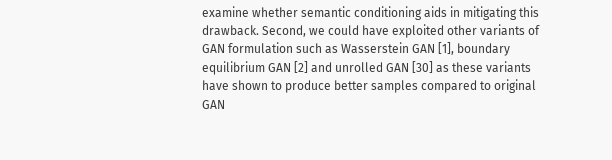examine whether semantic conditioning aids in mitigating this drawback. Second, we could have exploited other variants of GAN formulation such as Wasserstein GAN [1], boundary equilibrium GAN [2] and unrolled GAN [30] as these variants have shown to produce better samples compared to original GAN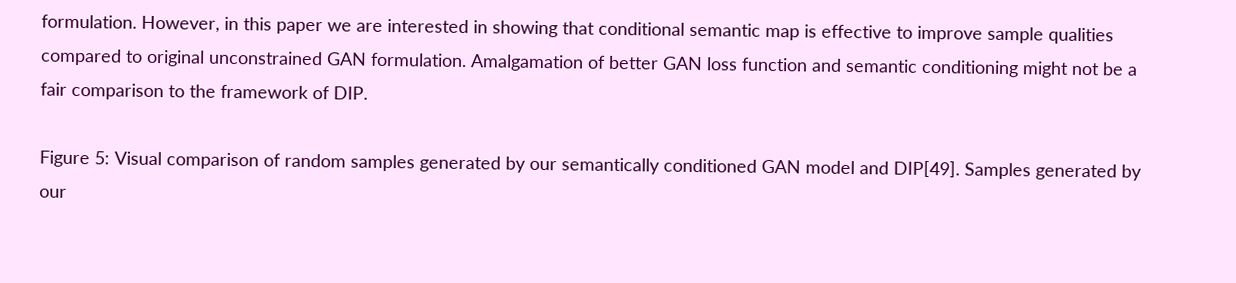formulation. However, in this paper we are interested in showing that conditional semantic map is effective to improve sample qualities compared to original unconstrained GAN formulation. Amalgamation of better GAN loss function and semantic conditioning might not be a fair comparison to the framework of DIP.

Figure 5: Visual comparison of random samples generated by our semantically conditioned GAN model and DIP[49]. Samples generated by our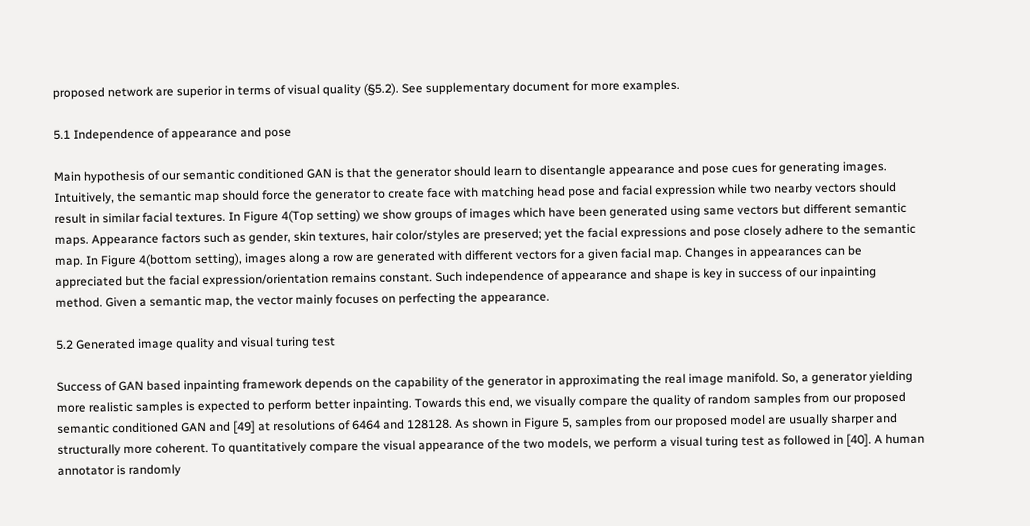proposed network are superior in terms of visual quality (§5.2). See supplementary document for more examples.

5.1 Independence of appearance and pose

Main hypothesis of our semantic conditioned GAN is that the generator should learn to disentangle appearance and pose cues for generating images. Intuitively, the semantic map should force the generator to create face with matching head pose and facial expression while two nearby vectors should result in similar facial textures. In Figure 4(Top setting) we show groups of images which have been generated using same vectors but different semantic maps. Appearance factors such as gender, skin textures, hair color/styles are preserved; yet the facial expressions and pose closely adhere to the semantic map. In Figure 4(bottom setting), images along a row are generated with different vectors for a given facial map. Changes in appearances can be appreciated but the facial expression/orientation remains constant. Such independence of appearance and shape is key in success of our inpainting method. Given a semantic map, the vector mainly focuses on perfecting the appearance.

5.2 Generated image quality and visual turing test

Success of GAN based inpainting framework depends on the capability of the generator in approximating the real image manifold. So, a generator yielding more realistic samples is expected to perform better inpainting. Towards this end, we visually compare the quality of random samples from our proposed semantic conditioned GAN and [49] at resolutions of 6464 and 128128. As shown in Figure 5, samples from our proposed model are usually sharper and structurally more coherent. To quantitatively compare the visual appearance of the two models, we perform a visual turing test as followed in [40]. A human annotator is randomly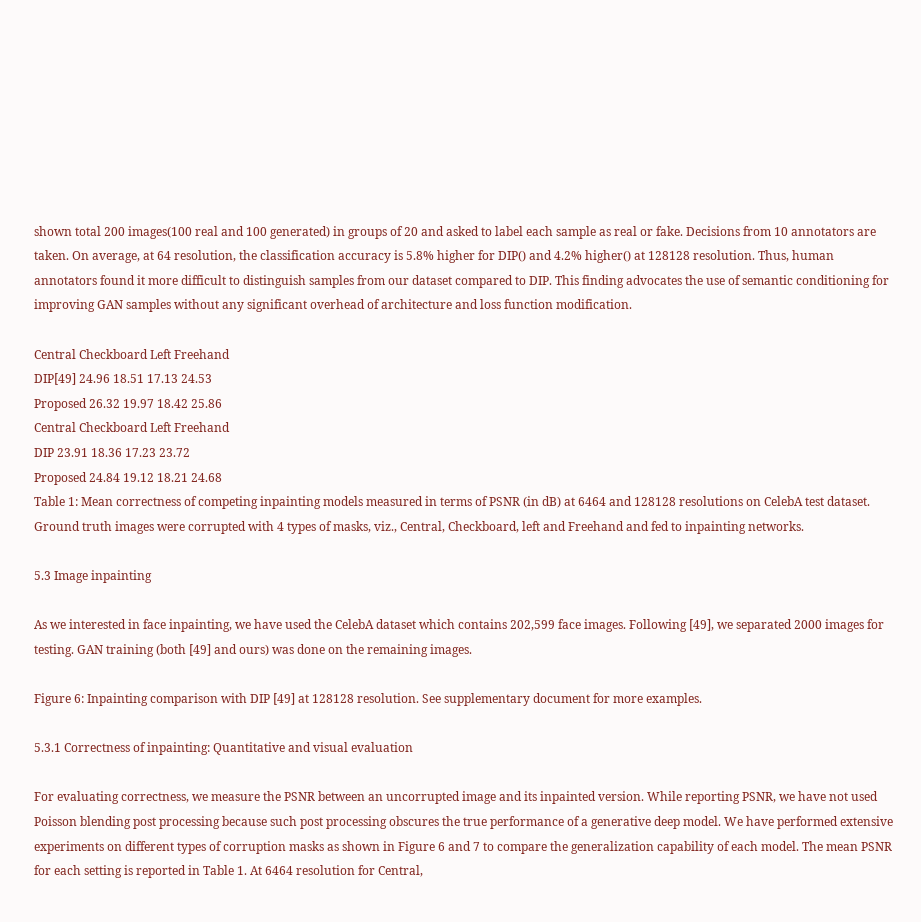shown total 200 images(100 real and 100 generated) in groups of 20 and asked to label each sample as real or fake. Decisions from 10 annotators are taken. On average, at 64 resolution, the classification accuracy is 5.8% higher for DIP() and 4.2% higher() at 128128 resolution. Thus, human annotators found it more difficult to distinguish samples from our dataset compared to DIP. This finding advocates the use of semantic conditioning for improving GAN samples without any significant overhead of architecture and loss function modification.

Central Checkboard Left Freehand
DIP[49] 24.96 18.51 17.13 24.53
Proposed 26.32 19.97 18.42 25.86
Central Checkboard Left Freehand
DIP 23.91 18.36 17.23 23.72
Proposed 24.84 19.12 18.21 24.68
Table 1: Mean correctness of competing inpainting models measured in terms of PSNR (in dB) at 6464 and 128128 resolutions on CelebA test dataset. Ground truth images were corrupted with 4 types of masks, viz., Central, Checkboard, left and Freehand and fed to inpainting networks.

5.3 Image inpainting

As we interested in face inpainting, we have used the CelebA dataset which contains 202,599 face images. Following [49], we separated 2000 images for testing. GAN training (both [49] and ours) was done on the remaining images.

Figure 6: Inpainting comparison with DIP [49] at 128128 resolution. See supplementary document for more examples.

5.3.1 Correctness of inpainting: Quantitative and visual evaluation

For evaluating correctness, we measure the PSNR between an uncorrupted image and its inpainted version. While reporting PSNR, we have not used Poisson blending post processing because such post processing obscures the true performance of a generative deep model. We have performed extensive experiments on different types of corruption masks as shown in Figure 6 and 7 to compare the generalization capability of each model. The mean PSNR for each setting is reported in Table 1. At 6464 resolution for Central,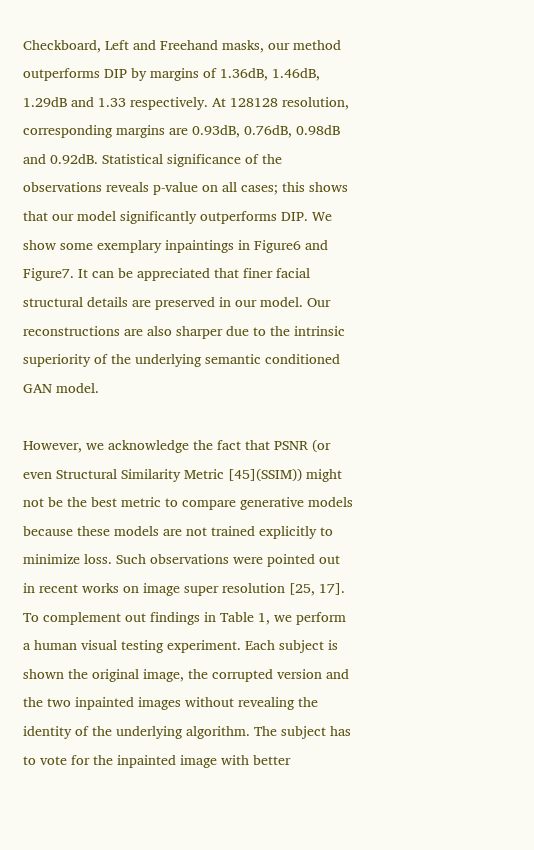Checkboard, Left and Freehand masks, our method outperforms DIP by margins of 1.36dB, 1.46dB, 1.29dB and 1.33 respectively. At 128128 resolution, corresponding margins are 0.93dB, 0.76dB, 0.98dB and 0.92dB. Statistical significance of the observations reveals p-value on all cases; this shows that our model significantly outperforms DIP. We show some exemplary inpaintings in Figure6 and Figure7. It can be appreciated that finer facial structural details are preserved in our model. Our reconstructions are also sharper due to the intrinsic superiority of the underlying semantic conditioned GAN model.

However, we acknowledge the fact that PSNR (or even Structural Similarity Metric [45](SSIM)) might not be the best metric to compare generative models because these models are not trained explicitly to minimize loss. Such observations were pointed out in recent works on image super resolution [25, 17]. To complement out findings in Table 1, we perform a human visual testing experiment. Each subject is shown the original image, the corrupted version and the two inpainted images without revealing the identity of the underlying algorithm. The subject has to vote for the inpainted image with better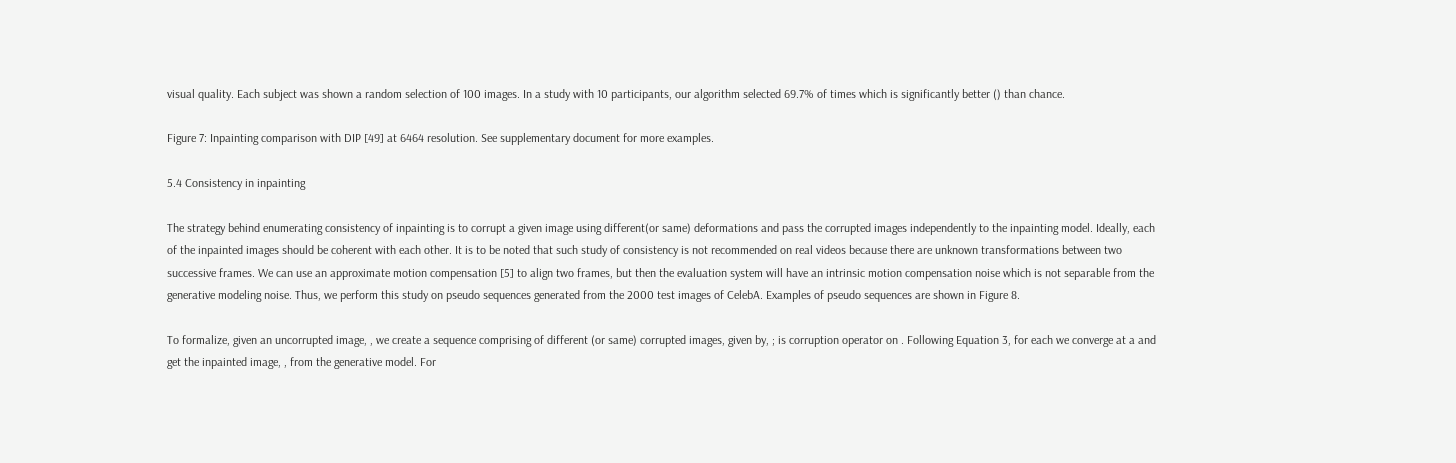visual quality. Each subject was shown a random selection of 100 images. In a study with 10 participants, our algorithm selected 69.7% of times which is significantly better () than chance.

Figure 7: Inpainting comparison with DIP [49] at 6464 resolution. See supplementary document for more examples.

5.4 Consistency in inpainting

The strategy behind enumerating consistency of inpainting is to corrupt a given image using different(or same) deformations and pass the corrupted images independently to the inpainting model. Ideally, each of the inpainted images should be coherent with each other. It is to be noted that such study of consistency is not recommended on real videos because there are unknown transformations between two successive frames. We can use an approximate motion compensation [5] to align two frames, but then the evaluation system will have an intrinsic motion compensation noise which is not separable from the generative modeling noise. Thus, we perform this study on pseudo sequences generated from the 2000 test images of CelebA. Examples of pseudo sequences are shown in Figure 8.

To formalize, given an uncorrupted image, , we create a sequence comprising of different (or same) corrupted images, given by, ; is corruption operator on . Following Equation 3, for each we converge at a and get the inpainted image, , from the generative model. For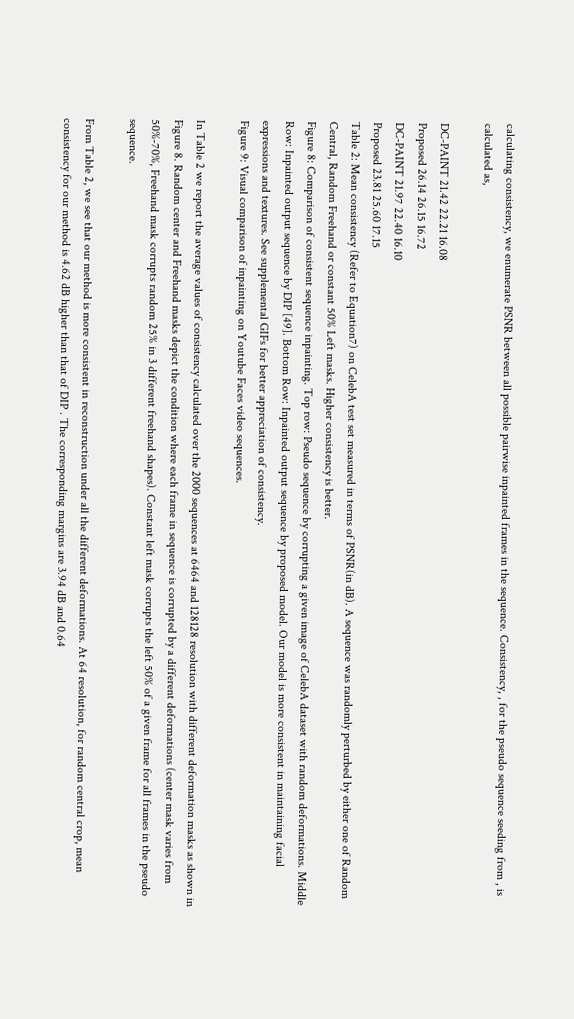calculating consistency, we enumerate PSNR between all possible pairwise inpainted frames in the sequence. Consistency, , for the pseudo sequence seeding from , is calculated as,

DC-PAINT 21.42 22.21 16.08
Proposed 26.14 26.15 16.72
DC-PAINT 21.97 22.40 16.10
Proposed 23.81 25.60 17.15
Table 2: Mean consistency (Refer to Equation7) on CelebA test set measured in terms of PSNR(in dB). A sequence was randomly perturbed by either one of Random Central, Random Freehand or constant 50% Left masks. Higher consistency is better.
Figure 8: Comparison of consistent sequence inpainting. Top row: Pseudo sequence by corrupting a given image of CelebA dataset with random deformations. Middle Row: Inpainted output sequence by DIP [49]. Bottom Row: Inpainted output sequence by proposed model. Our model is more consistent in maintaining facial expressions and textures. See supplemental GIFs for better appreciation of consistency.
Figure 9: Visual comparison of inpainting on Youtube Faces video sequences.

In Table 2 we report the average values of consistency calculated over the 2000 sequences at 6464 and 128128 resolution with different deformation masks as shown in Figure 8. Random center and Freehand masks depict the condition where each frame in sequence is corrupted by a different deformations (center mask varies from 50%-70%, Freehand mask corrupts random 25% in 3 different freehand shapes). Constant left mask corrupts the left 50% of a given frame for all frames in the pseudo sequence.

From Table 2, we see that our method is more consistent in reconstruction under all the different deformations. At 64 resolution, for random central crop, mean consistency for our method is 4.62 dB higher than that of DIP . The corresponding margins are 3.94 dB and 0.64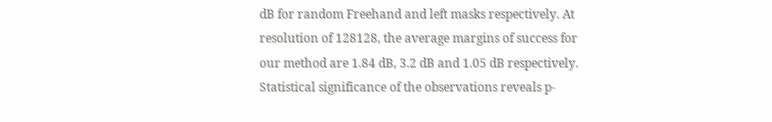dB for random Freehand and left masks respectively. At resolution of 128128, the average margins of success for our method are 1.84 dB, 3.2 dB and 1.05 dB respectively. Statistical significance of the observations reveals p-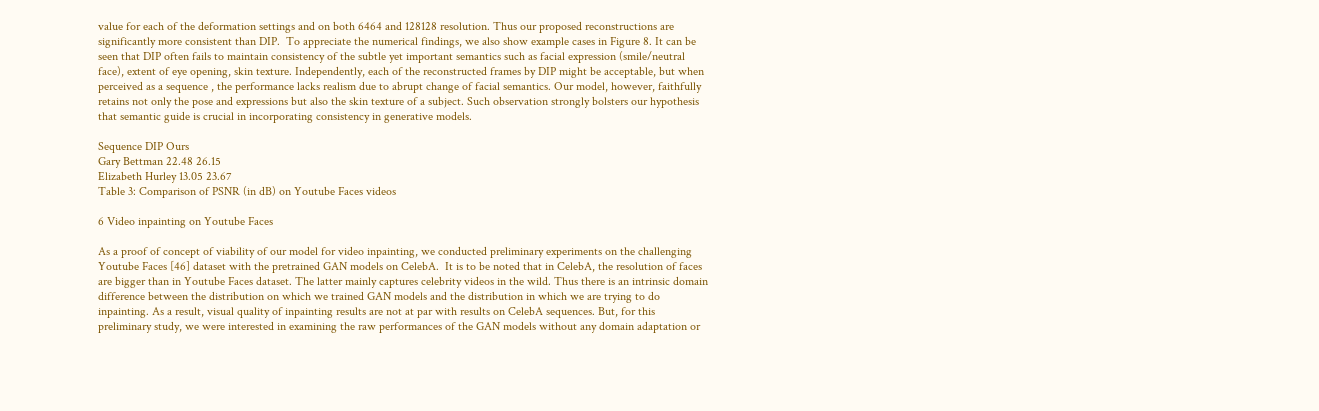value for each of the deformation settings and on both 6464 and 128128 resolution. Thus our proposed reconstructions are significantly more consistent than DIP.  To appreciate the numerical findings, we also show example cases in Figure 8. It can be seen that DIP often fails to maintain consistency of the subtle yet important semantics such as facial expression (smile/neutral face), extent of eye opening, skin texture. Independently, each of the reconstructed frames by DIP might be acceptable, but when perceived as a sequence , the performance lacks realism due to abrupt change of facial semantics. Our model, however, faithfully retains not only the pose and expressions but also the skin texture of a subject. Such observation strongly bolsters our hypothesis that semantic guide is crucial in incorporating consistency in generative models.

Sequence DIP Ours
Gary Bettman 22.48 26.15
Elizabeth Hurley 13.05 23.67
Table 3: Comparison of PSNR (in dB) on Youtube Faces videos

6 Video inpainting on Youtube Faces

As a proof of concept of viability of our model for video inpainting, we conducted preliminary experiments on the challenging Youtube Faces [46] dataset with the pretrained GAN models on CelebA.  It is to be noted that in CelebA, the resolution of faces are bigger than in Youtube Faces dataset. The latter mainly captures celebrity videos in the wild. Thus there is an intrinsic domain difference between the distribution on which we trained GAN models and the distribution in which we are trying to do inpainting. As a result, visual quality of inpainting results are not at par with results on CelebA sequences. But, for this preliminary study, we were interested in examining the raw performances of the GAN models without any domain adaptation or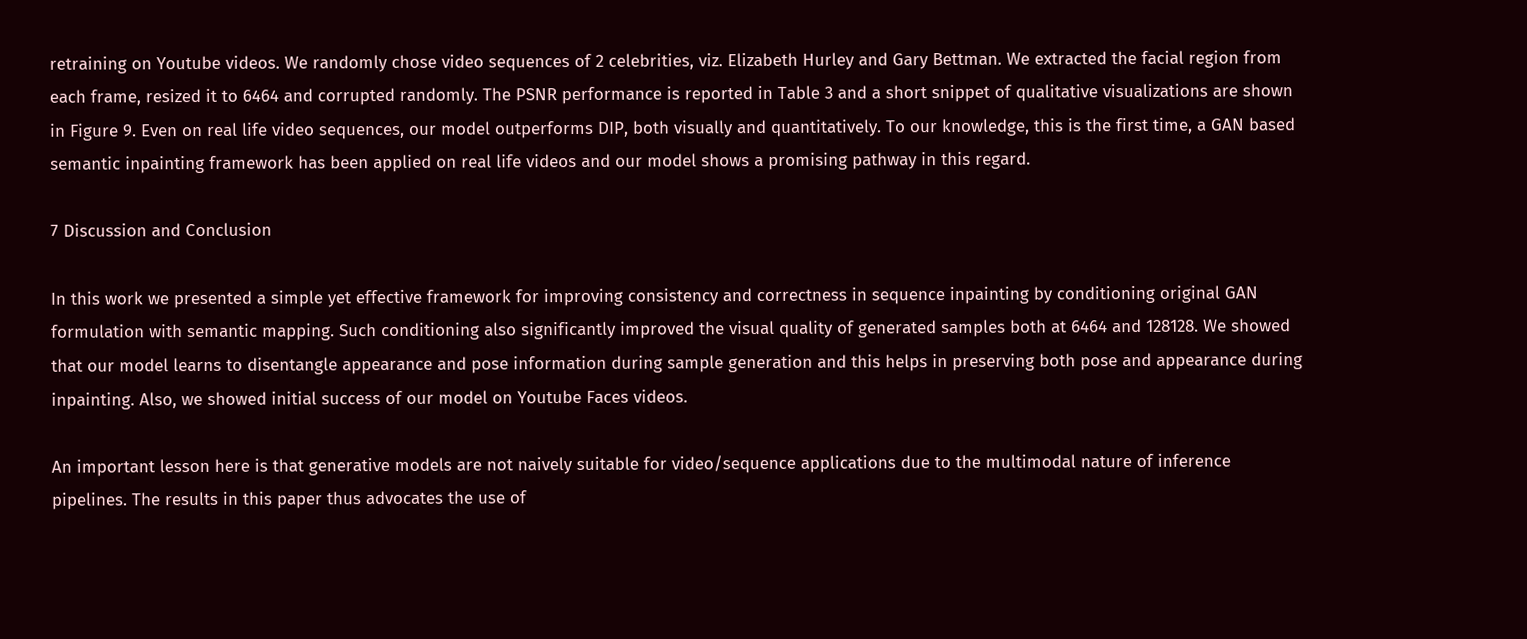retraining on Youtube videos. We randomly chose video sequences of 2 celebrities, viz. Elizabeth Hurley and Gary Bettman. We extracted the facial region from each frame, resized it to 6464 and corrupted randomly. The PSNR performance is reported in Table 3 and a short snippet of qualitative visualizations are shown in Figure 9. Even on real life video sequences, our model outperforms DIP, both visually and quantitatively. To our knowledge, this is the first time, a GAN based semantic inpainting framework has been applied on real life videos and our model shows a promising pathway in this regard.

7 Discussion and Conclusion

In this work we presented a simple yet effective framework for improving consistency and correctness in sequence inpainting by conditioning original GAN formulation with semantic mapping. Such conditioning also significantly improved the visual quality of generated samples both at 6464 and 128128. We showed that our model learns to disentangle appearance and pose information during sample generation and this helps in preserving both pose and appearance during inpainting. Also, we showed initial success of our model on Youtube Faces videos.

An important lesson here is that generative models are not naively suitable for video/sequence applications due to the multimodal nature of inference pipelines. The results in this paper thus advocates the use of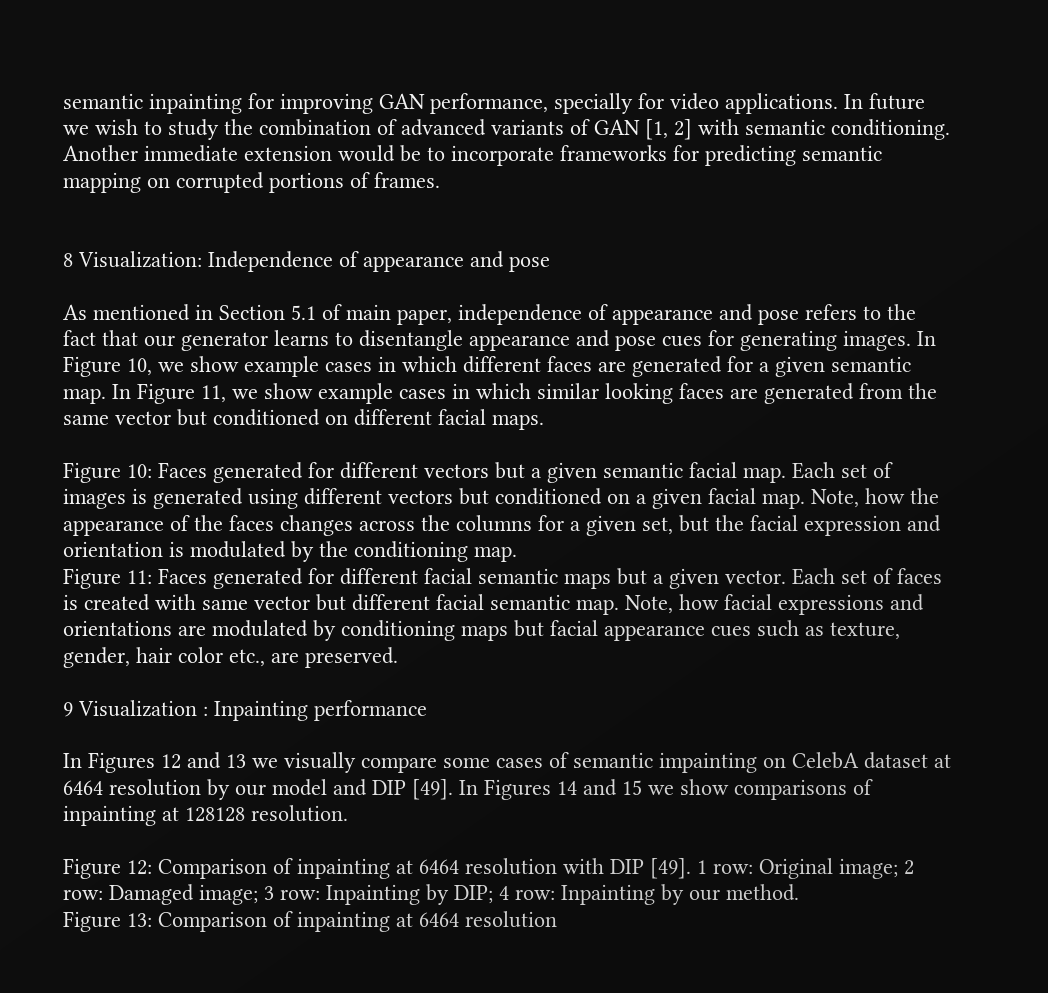semantic inpainting for improving GAN performance, specially for video applications. In future we wish to study the combination of advanced variants of GAN [1, 2] with semantic conditioning. Another immediate extension would be to incorporate frameworks for predicting semantic mapping on corrupted portions of frames.


8 Visualization: Independence of appearance and pose

As mentioned in Section 5.1 of main paper, independence of appearance and pose refers to the fact that our generator learns to disentangle appearance and pose cues for generating images. In Figure 10, we show example cases in which different faces are generated for a given semantic map. In Figure 11, we show example cases in which similar looking faces are generated from the same vector but conditioned on different facial maps.

Figure 10: Faces generated for different vectors but a given semantic facial map. Each set of images is generated using different vectors but conditioned on a given facial map. Note, how the appearance of the faces changes across the columns for a given set, but the facial expression and orientation is modulated by the conditioning map.
Figure 11: Faces generated for different facial semantic maps but a given vector. Each set of faces is created with same vector but different facial semantic map. Note, how facial expressions and orientations are modulated by conditioning maps but facial appearance cues such as texture, gender, hair color etc., are preserved.

9 Visualization : Inpainting performance

In Figures 12 and 13 we visually compare some cases of semantic impainting on CelebA dataset at 6464 resolution by our model and DIP [49]. In Figures 14 and 15 we show comparisons of inpainting at 128128 resolution.

Figure 12: Comparison of inpainting at 6464 resolution with DIP [49]. 1 row: Original image; 2 row: Damaged image; 3 row: Inpainting by DIP; 4 row: Inpainting by our method.
Figure 13: Comparison of inpainting at 6464 resolution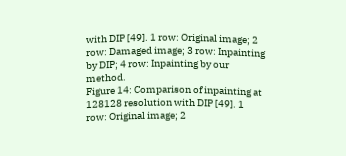with DIP [49]. 1 row: Original image; 2 row: Damaged image; 3 row: Inpainting by DIP; 4 row: Inpainting by our method.
Figure 14: Comparison of inpainting at 128128 resolution with DIP [49]. 1 row: Original image; 2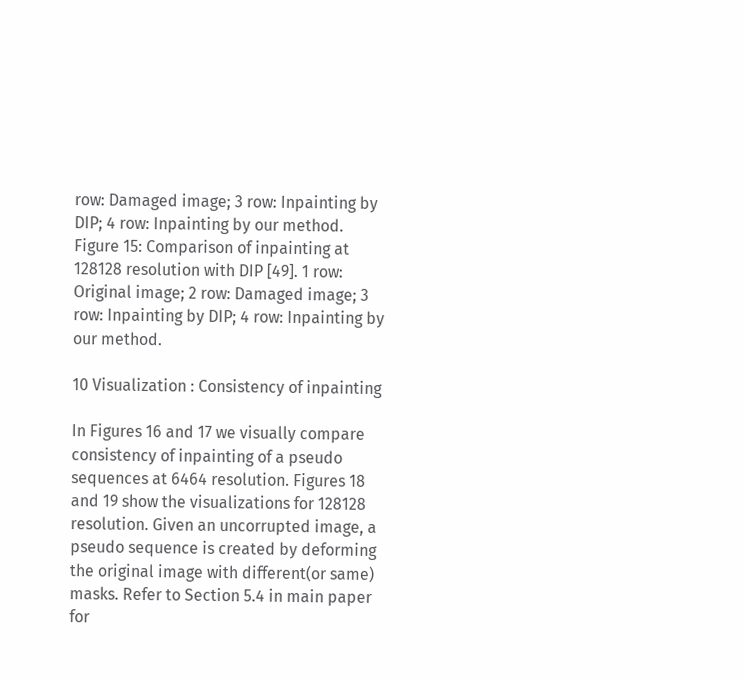row: Damaged image; 3 row: Inpainting by DIP; 4 row: Inpainting by our method.
Figure 15: Comparison of inpainting at 128128 resolution with DIP [49]. 1 row: Original image; 2 row: Damaged image; 3 row: Inpainting by DIP; 4 row: Inpainting by our method.

10 Visualization : Consistency of inpainting

In Figures 16 and 17 we visually compare consistency of inpainting of a pseudo sequences at 6464 resolution. Figures 18 and 19 show the visualizations for 128128 resolution. Given an uncorrupted image, a pseudo sequence is created by deforming the original image with different(or same) masks. Refer to Section 5.4 in main paper for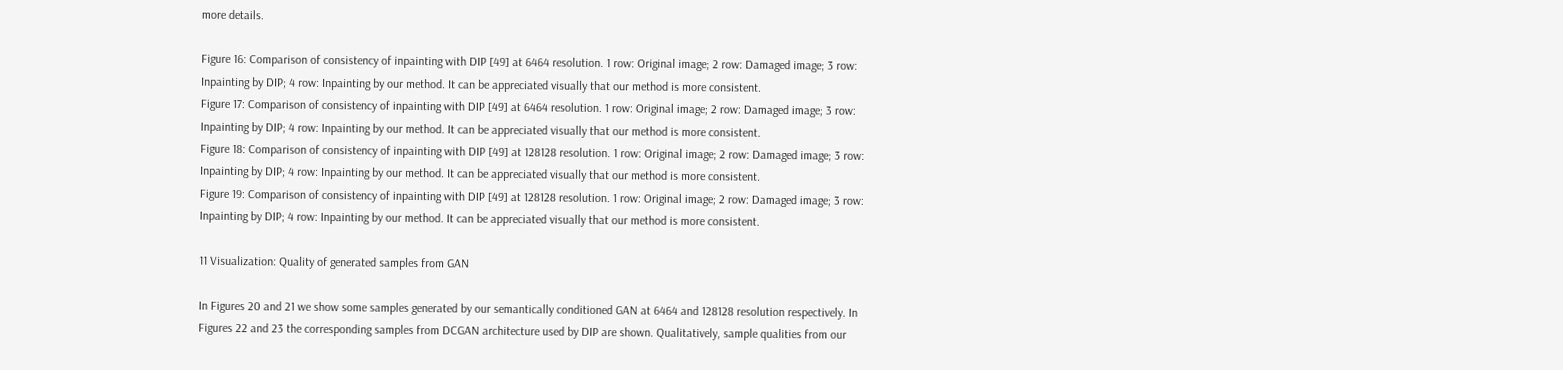more details.

Figure 16: Comparison of consistency of inpainting with DIP [49] at 6464 resolution. 1 row: Original image; 2 row: Damaged image; 3 row: Inpainting by DIP; 4 row: Inpainting by our method. It can be appreciated visually that our method is more consistent.
Figure 17: Comparison of consistency of inpainting with DIP [49] at 6464 resolution. 1 row: Original image; 2 row: Damaged image; 3 row: Inpainting by DIP; 4 row: Inpainting by our method. It can be appreciated visually that our method is more consistent.
Figure 18: Comparison of consistency of inpainting with DIP [49] at 128128 resolution. 1 row: Original image; 2 row: Damaged image; 3 row: Inpainting by DIP; 4 row: Inpainting by our method. It can be appreciated visually that our method is more consistent.
Figure 19: Comparison of consistency of inpainting with DIP [49] at 128128 resolution. 1 row: Original image; 2 row: Damaged image; 3 row: Inpainting by DIP; 4 row: Inpainting by our method. It can be appreciated visually that our method is more consistent.

11 Visualization: Quality of generated samples from GAN

In Figures 20 and 21 we show some samples generated by our semantically conditioned GAN at 6464 and 128128 resolution respectively. In Figures 22 and 23 the corresponding samples from DCGAN architecture used by DIP are shown. Qualitatively, sample qualities from our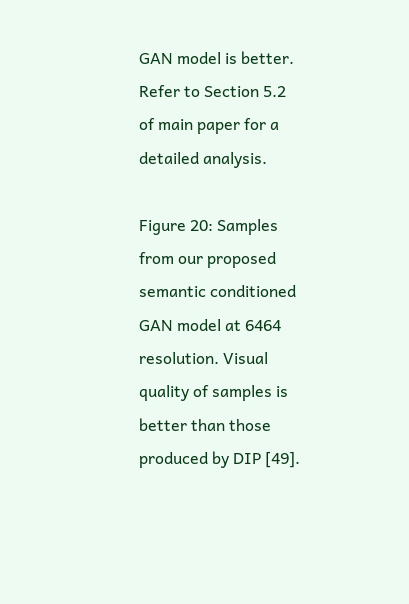GAN model is better. Refer to Section 5.2 of main paper for a detailed analysis.

Figure 20: Samples from our proposed semantic conditioned GAN model at 6464 resolution. Visual quality of samples is better than those produced by DIP [49].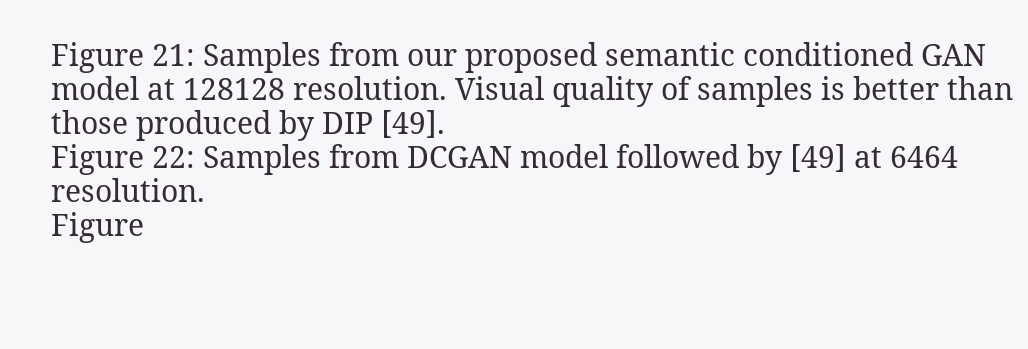Figure 21: Samples from our proposed semantic conditioned GAN model at 128128 resolution. Visual quality of samples is better than those produced by DIP [49].
Figure 22: Samples from DCGAN model followed by [49] at 6464 resolution.
Figure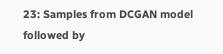23: Samples from DCGAN model followed by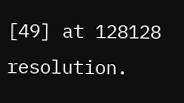[49] at 128128 resolution.